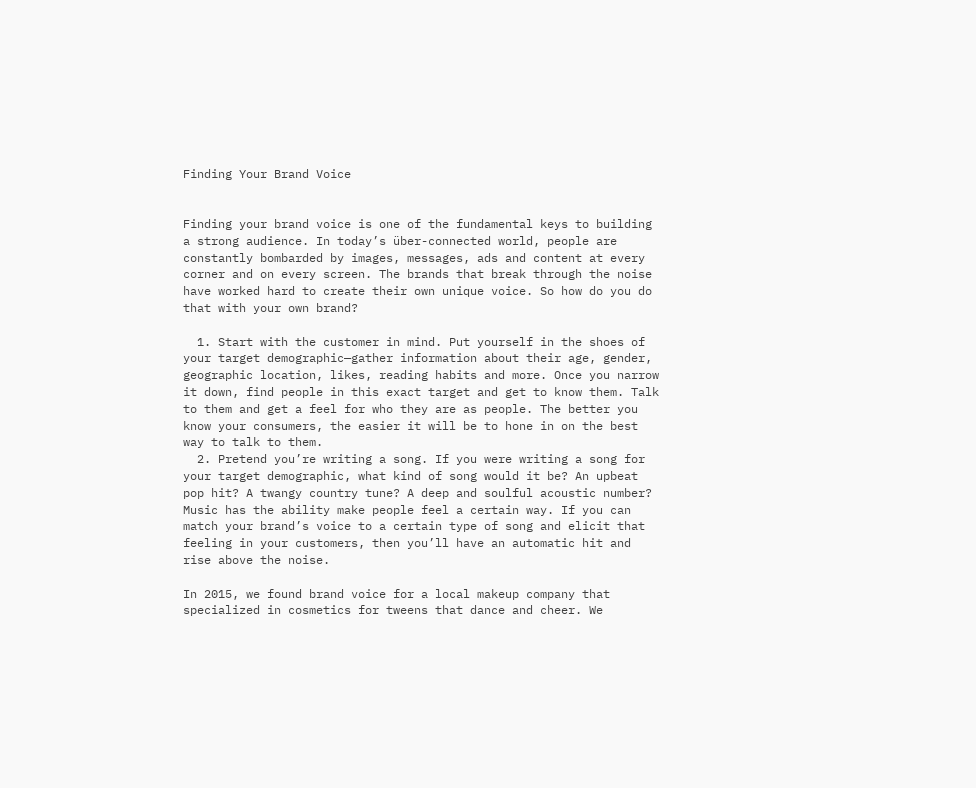Finding Your Brand Voice


Finding your brand voice is one of the fundamental keys to building a strong audience. In today’s über-connected world, people are constantly bombarded by images, messages, ads and content at every corner and on every screen. The brands that break through the noise have worked hard to create their own unique voice. So how do you do that with your own brand?

  1. Start with the customer in mind. Put yourself in the shoes of your target demographic—gather information about their age, gender, geographic location, likes, reading habits and more. Once you narrow it down, find people in this exact target and get to know them. Talk to them and get a feel for who they are as people. The better you know your consumers, the easier it will be to hone in on the best way to talk to them.
  2. Pretend you’re writing a song. If you were writing a song for your target demographic, what kind of song would it be? An upbeat pop hit? A twangy country tune? A deep and soulful acoustic number? Music has the ability make people feel a certain way. If you can match your brand’s voice to a certain type of song and elicit that feeling in your customers, then you’ll have an automatic hit and rise above the noise.

In 2015, we found brand voice for a local makeup company that specialized in cosmetics for tweens that dance and cheer. We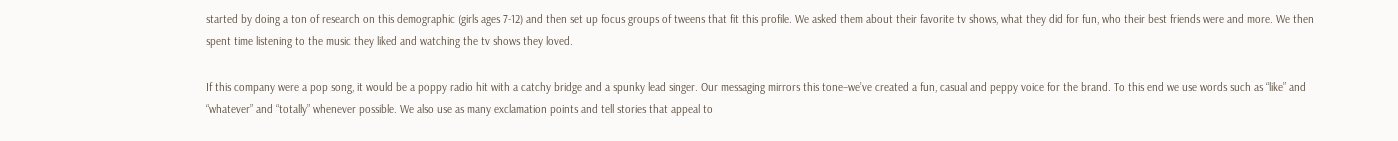started by doing a ton of research on this demographic (girls ages 7-12) and then set up focus groups of tweens that fit this profile. We asked them about their favorite tv shows, what they did for fun, who their best friends were and more. We then spent time listening to the music they liked and watching the tv shows they loved.

If this company were a pop song, it would be a poppy radio hit with a catchy bridge and a spunky lead singer. Our messaging mirrors this tone–we’ve created a fun, casual and peppy voice for the brand. To this end we use words such as “like” and “whatever” and “totally” whenever possible. We also use as many exclamation points and tell stories that appeal to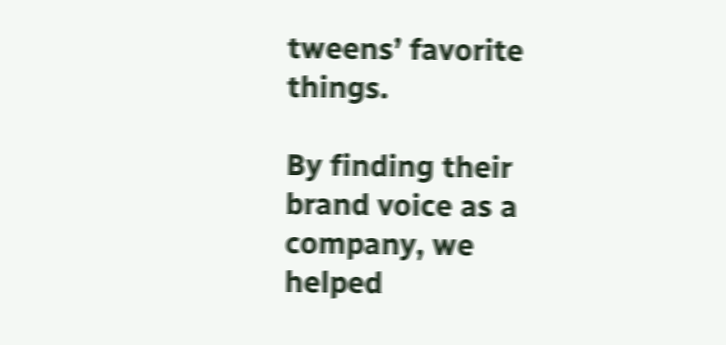tweens’ favorite things.

By finding their brand voice as a company, we helped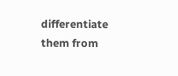differentiate them from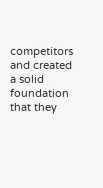competitors and created a solid foundation that they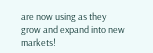are now using as they grow and expand into new markets!